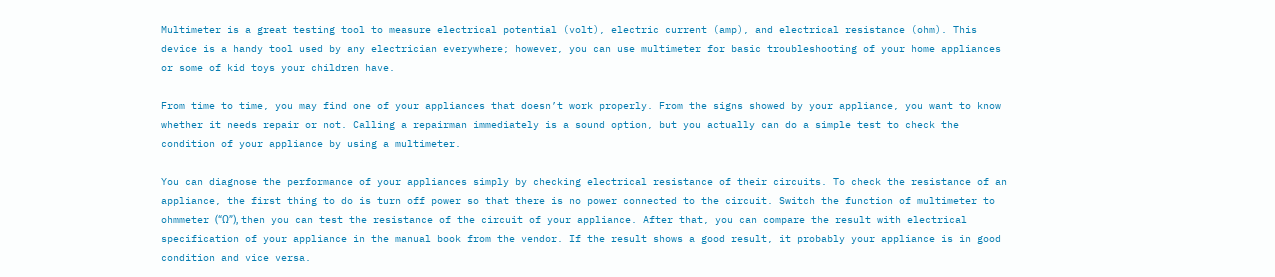Multimeter is a great testing tool to measure electrical potential (volt), electric current (amp), and electrical resistance (ohm). This device is a handy tool used by any electrician everywhere; however, you can use multimeter for basic troubleshooting of your home appliances or some of kid toys your children have.

From time to time, you may find one of your appliances that doesn’t work properly. From the signs showed by your appliance, you want to know whether it needs repair or not. Calling a repairman immediately is a sound option, but you actually can do a simple test to check the condition of your appliance by using a multimeter.

You can diagnose the performance of your appliances simply by checking electrical resistance of their circuits. To check the resistance of an appliance, the first thing to do is turn off power so that there is no power connected to the circuit. Switch the function of multimeter to ohmmeter (“Ω”), then you can test the resistance of the circuit of your appliance. After that, you can compare the result with electrical specification of your appliance in the manual book from the vendor. If the result shows a good result, it probably your appliance is in good condition and vice versa.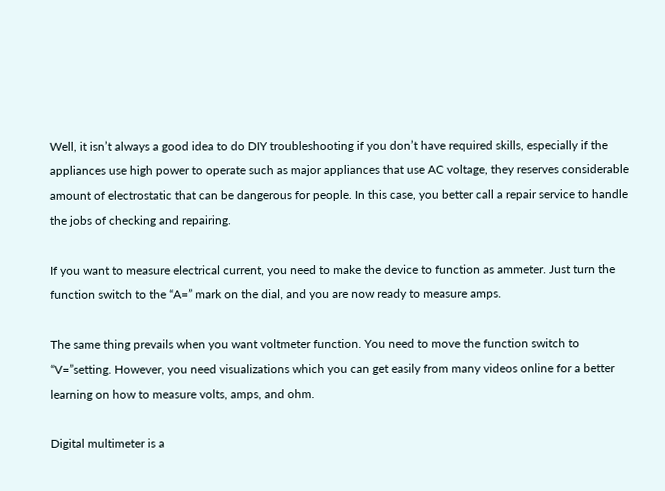Well, it isn’t always a good idea to do DIY troubleshooting if you don’t have required skills, especially if the appliances use high power to operate such as major appliances that use AC voltage, they reserves considerable amount of electrostatic that can be dangerous for people. In this case, you better call a repair service to handle the jobs of checking and repairing.

If you want to measure electrical current, you need to make the device to function as ammeter. Just turn the function switch to the “A=” mark on the dial, and you are now ready to measure amps.

The same thing prevails when you want voltmeter function. You need to move the function switch to “V=”setting. However, you need visualizations which you can get easily from many videos online for a better learning on how to measure volts, amps, and ohm.

Digital multimeter is a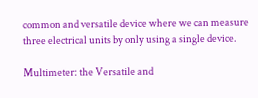common and versatile device where we can measure three electrical units by only using a single device.

Multimeter: the Versatile and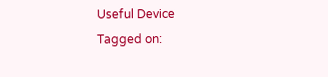Useful Device
Tagged on: